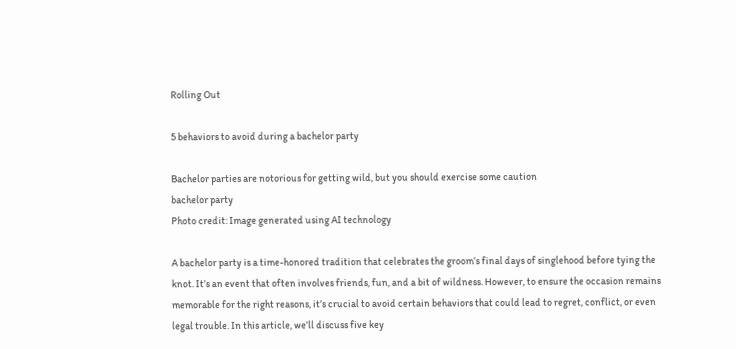Rolling Out

5 behaviors to avoid during a bachelor party

Bachelor parties are notorious for getting wild, but you should exercise some caution
bachelor party
Photo credit: Image generated using AI technology

A bachelor party is a time-honored tradition that celebrates the groom’s final days of singlehood before tying the knot. It’s an event that often involves friends, fun, and a bit of wildness. However, to ensure the occasion remains memorable for the right reasons, it’s crucial to avoid certain behaviors that could lead to regret, conflict, or even legal trouble. In this article, we’ll discuss five key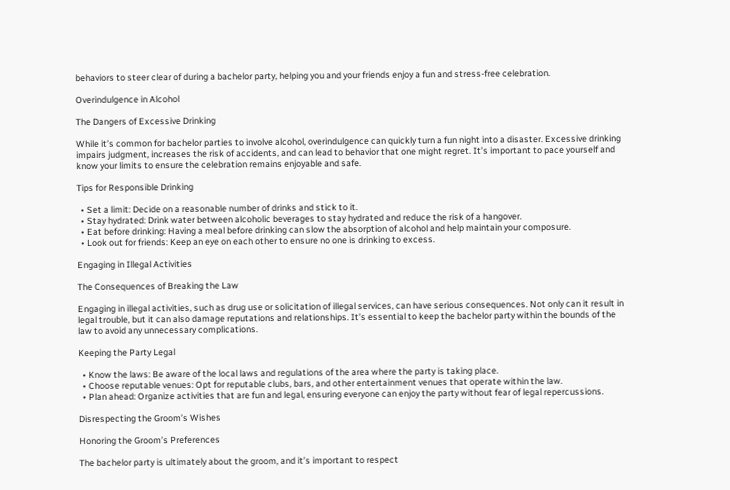behaviors to steer clear of during a bachelor party, helping you and your friends enjoy a fun and stress-free celebration.

Overindulgence in Alcohol

The Dangers of Excessive Drinking

While it’s common for bachelor parties to involve alcohol, overindulgence can quickly turn a fun night into a disaster. Excessive drinking impairs judgment, increases the risk of accidents, and can lead to behavior that one might regret. It’s important to pace yourself and know your limits to ensure the celebration remains enjoyable and safe.

Tips for Responsible Drinking

  • Set a limit: Decide on a reasonable number of drinks and stick to it.
  • Stay hydrated: Drink water between alcoholic beverages to stay hydrated and reduce the risk of a hangover.
  • Eat before drinking: Having a meal before drinking can slow the absorption of alcohol and help maintain your composure.
  • Look out for friends: Keep an eye on each other to ensure no one is drinking to excess.

Engaging in Illegal Activities

The Consequences of Breaking the Law

Engaging in illegal activities, such as drug use or solicitation of illegal services, can have serious consequences. Not only can it result in legal trouble, but it can also damage reputations and relationships. It’s essential to keep the bachelor party within the bounds of the law to avoid any unnecessary complications.

Keeping the Party Legal

  • Know the laws: Be aware of the local laws and regulations of the area where the party is taking place.
  • Choose reputable venues: Opt for reputable clubs, bars, and other entertainment venues that operate within the law.
  • Plan ahead: Organize activities that are fun and legal, ensuring everyone can enjoy the party without fear of legal repercussions.

Disrespecting the Groom’s Wishes

Honoring the Groom’s Preferences

The bachelor party is ultimately about the groom, and it’s important to respect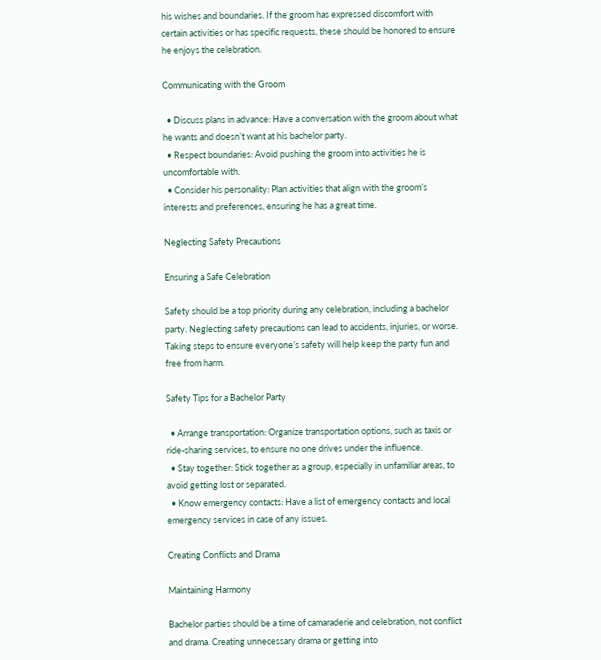his wishes and boundaries. If the groom has expressed discomfort with certain activities or has specific requests, these should be honored to ensure he enjoys the celebration.

Communicating with the Groom

  • Discuss plans in advance: Have a conversation with the groom about what he wants and doesn’t want at his bachelor party.
  • Respect boundaries: Avoid pushing the groom into activities he is uncomfortable with.
  • Consider his personality: Plan activities that align with the groom’s interests and preferences, ensuring he has a great time.

Neglecting Safety Precautions

Ensuring a Safe Celebration

Safety should be a top priority during any celebration, including a bachelor party. Neglecting safety precautions can lead to accidents, injuries, or worse. Taking steps to ensure everyone’s safety will help keep the party fun and free from harm.

Safety Tips for a Bachelor Party

  • Arrange transportation: Organize transportation options, such as taxis or ride-sharing services, to ensure no one drives under the influence.
  • Stay together: Stick together as a group, especially in unfamiliar areas, to avoid getting lost or separated.
  • Know emergency contacts: Have a list of emergency contacts and local emergency services in case of any issues.

Creating Conflicts and Drama

Maintaining Harmony

Bachelor parties should be a time of camaraderie and celebration, not conflict and drama. Creating unnecessary drama or getting into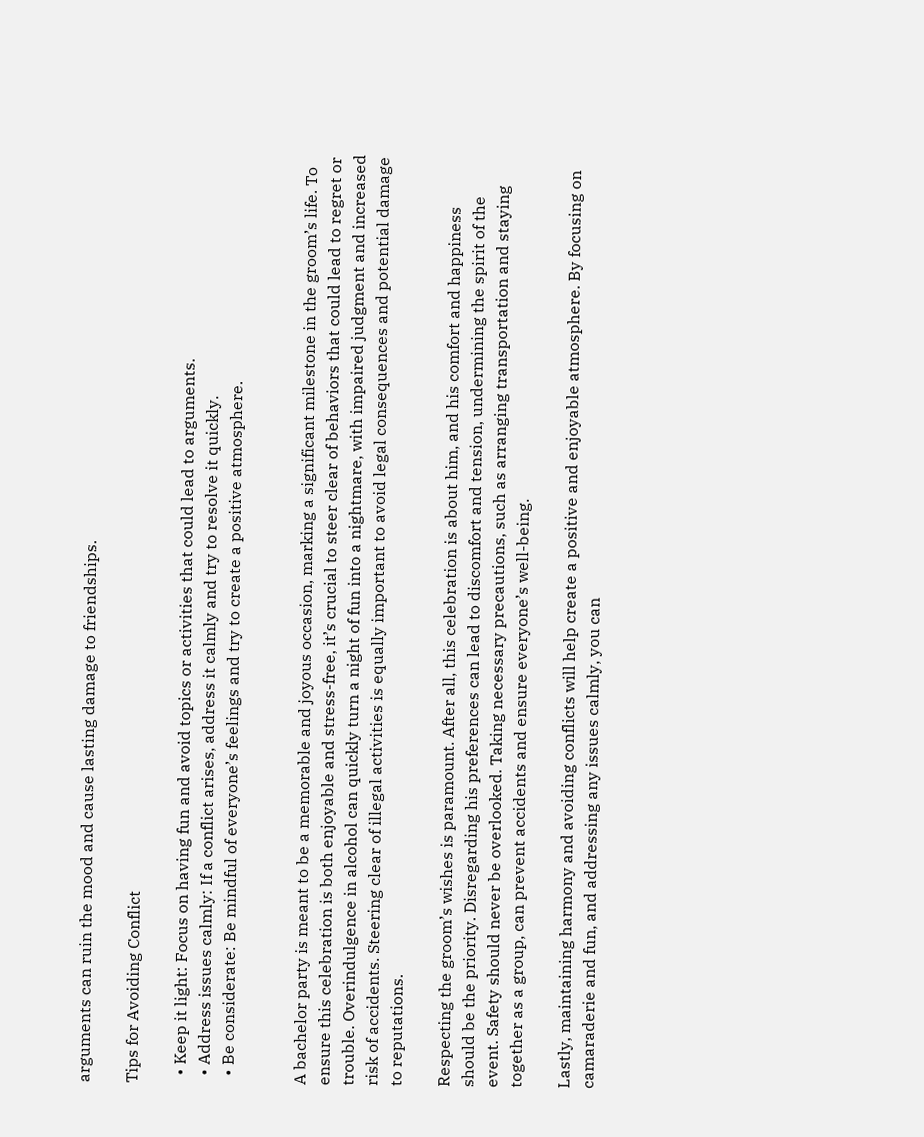arguments can ruin the mood and cause lasting damage to friendships.

Tips for Avoiding Conflict

  • Keep it light: Focus on having fun and avoid topics or activities that could lead to arguments.
  • Address issues calmly: If a conflict arises, address it calmly and try to resolve it quickly.
  • Be considerate: Be mindful of everyone’s feelings and try to create a positive atmosphere.


A bachelor party is meant to be a memorable and joyous occasion, marking a significant milestone in the groom’s life. To ensure this celebration is both enjoyable and stress-free, it’s crucial to steer clear of behaviors that could lead to regret or trouble. Overindulgence in alcohol can quickly turn a night of fun into a nightmare, with impaired judgment and increased risk of accidents. Steering clear of illegal activities is equally important to avoid legal consequences and potential damage to reputations.

Respecting the groom’s wishes is paramount. After all, this celebration is about him, and his comfort and happiness should be the priority. Disregarding his preferences can lead to discomfort and tension, undermining the spirit of the event. Safety should never be overlooked. Taking necessary precautions, such as arranging transportation and staying together as a group, can prevent accidents and ensure everyone’s well-being.

Lastly, maintaining harmony and avoiding conflicts will help create a positive and enjoyable atmosphere. By focusing on camaraderie and fun, and addressing any issues calmly, you can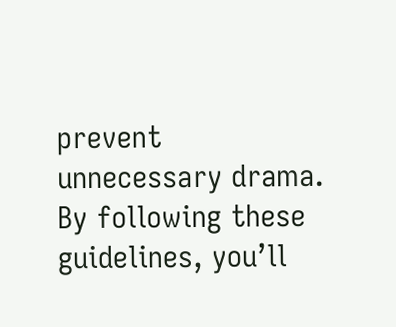prevent unnecessary drama. By following these guidelines, you’ll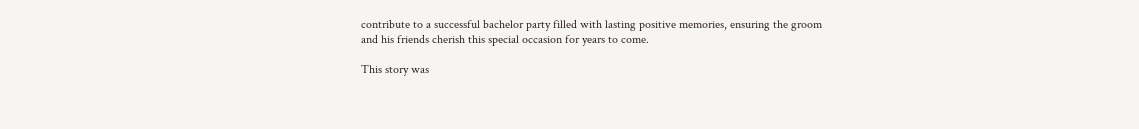contribute to a successful bachelor party filled with lasting positive memories, ensuring the groom and his friends cherish this special occasion for years to come.

This story was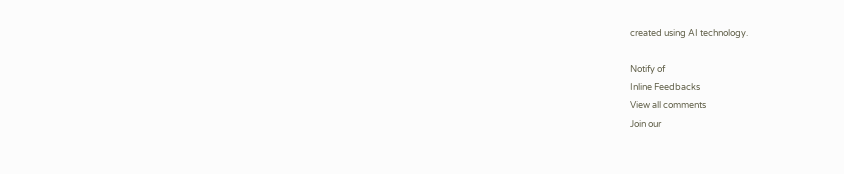created using AI technology.

Notify of
Inline Feedbacks
View all comments
Join our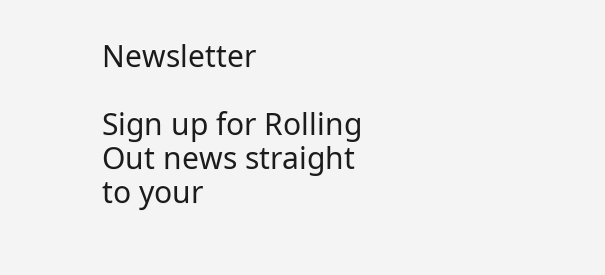Newsletter

Sign up for Rolling Out news straight to your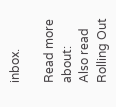inbox.

Read more about:
Also read
Rolling Out